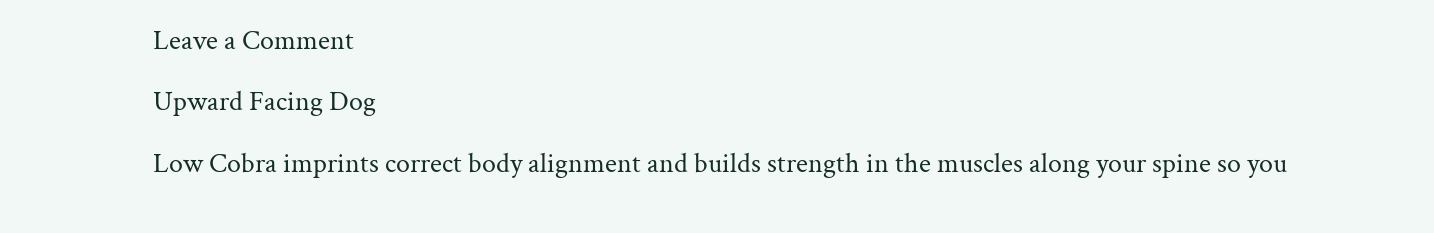Leave a Comment

Upward Facing Dog

Low Cobra imprints correct body alignment and builds strength in the muscles along your spine so you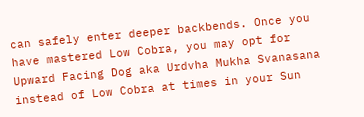can safely enter deeper backbends. Once you have mastered Low Cobra, you may opt for Upward Facing Dog aka Urdvha Mukha Svanasana instead of Low Cobra at times in your Sun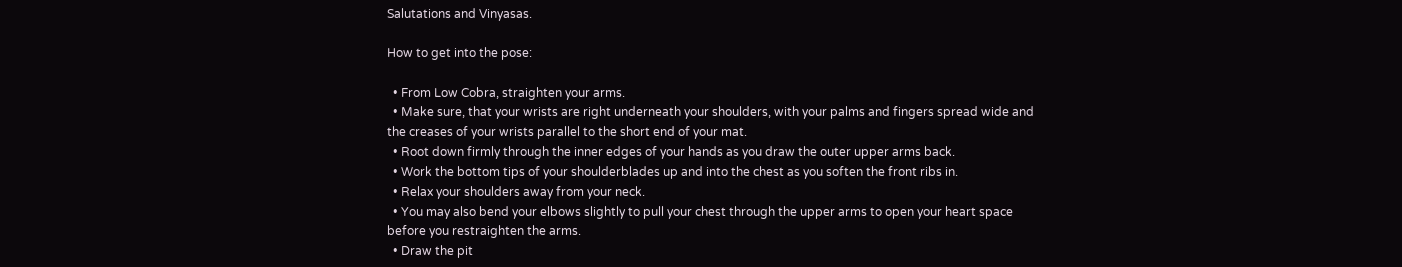Salutations and Vinyasas.

How to get into the pose:

  • From Low Cobra, straighten your arms.
  • Make sure, that your wrists are right underneath your shoulders, with your palms and fingers spread wide and the creases of your wrists parallel to the short end of your mat.
  • Root down firmly through the inner edges of your hands as you draw the outer upper arms back.
  • Work the bottom tips of your shoulderblades up and into the chest as you soften the front ribs in.
  • Relax your shoulders away from your neck.
  • You may also bend your elbows slightly to pull your chest through the upper arms to open your heart space before you restraighten the arms.
  • Draw the pit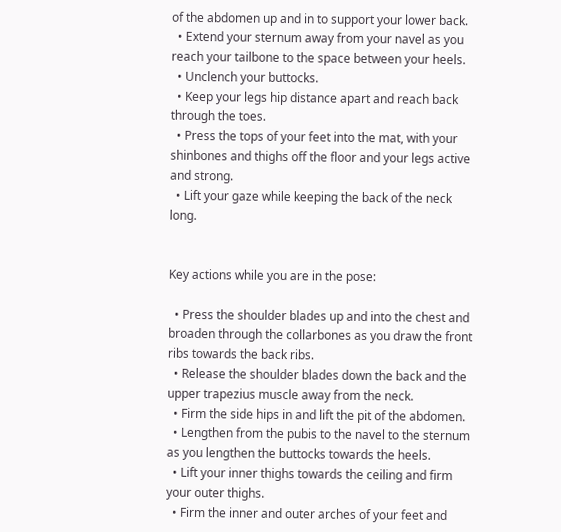of the abdomen up and in to support your lower back.
  • Extend your sternum away from your navel as you reach your tailbone to the space between your heels.
  • Unclench your buttocks.
  • Keep your legs hip distance apart and reach back through the toes.
  • Press the tops of your feet into the mat, with your shinbones and thighs off the floor and your legs active and strong.
  • Lift your gaze while keeping the back of the neck long.


Key actions while you are in the pose:

  • Press the shoulder blades up and into the chest and broaden through the collarbones as you draw the front ribs towards the back ribs.
  • Release the shoulder blades down the back and the upper trapezius muscle away from the neck.
  • Firm the side hips in and lift the pit of the abdomen.
  • Lengthen from the pubis to the navel to the sternum as you lengthen the buttocks towards the heels.
  • Lift your inner thighs towards the ceiling and firm your outer thighs.
  • Firm the inner and outer arches of your feet and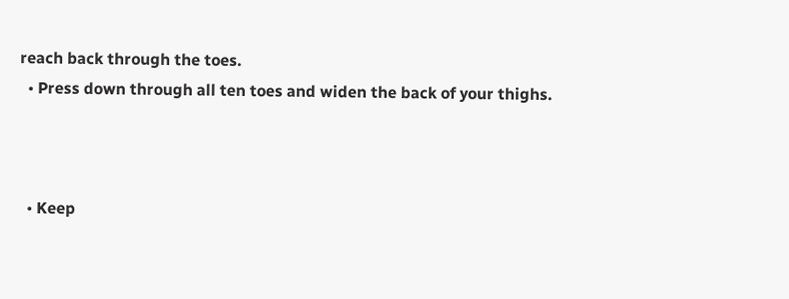reach back through the toes.
  • Press down through all ten toes and widen the back of your thighs.



  • Keep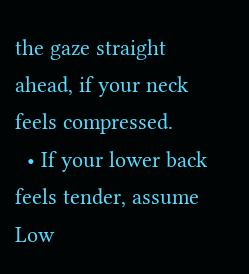the gaze straight ahead, if your neck feels compressed.
  • If your lower back feels tender, assume Low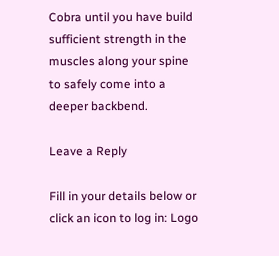Cobra until you have build sufficient strength in the muscles along your spine to safely come into a deeper backbend.

Leave a Reply

Fill in your details below or click an icon to log in: Logo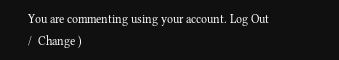You are commenting using your account. Log Out /  Change )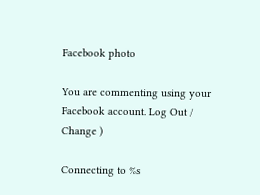Facebook photo

You are commenting using your Facebook account. Log Out /  Change )

Connecting to %s